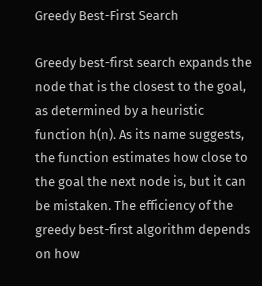Greedy Best-First Search

Greedy best-first search expands the node that is the closest to the goal, as determined by a heuristic function h(n). As its name suggests, the function estimates how close to the goal the next node is, but it can be mistaken. The efficiency of the greedy best-first algorithm depends on how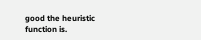good the heuristic function is.